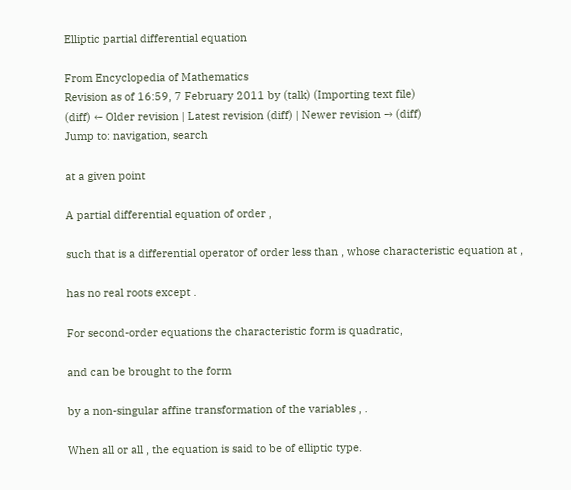Elliptic partial differential equation

From Encyclopedia of Mathematics
Revision as of 16:59, 7 February 2011 by (talk) (Importing text file)
(diff) ← Older revision | Latest revision (diff) | Newer revision → (diff)
Jump to: navigation, search

at a given point

A partial differential equation of order ,

such that is a differential operator of order less than , whose characteristic equation at ,

has no real roots except .

For second-order equations the characteristic form is quadratic,

and can be brought to the form

by a non-singular affine transformation of the variables , .

When all or all , the equation is said to be of elliptic type.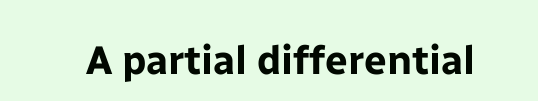A partial differential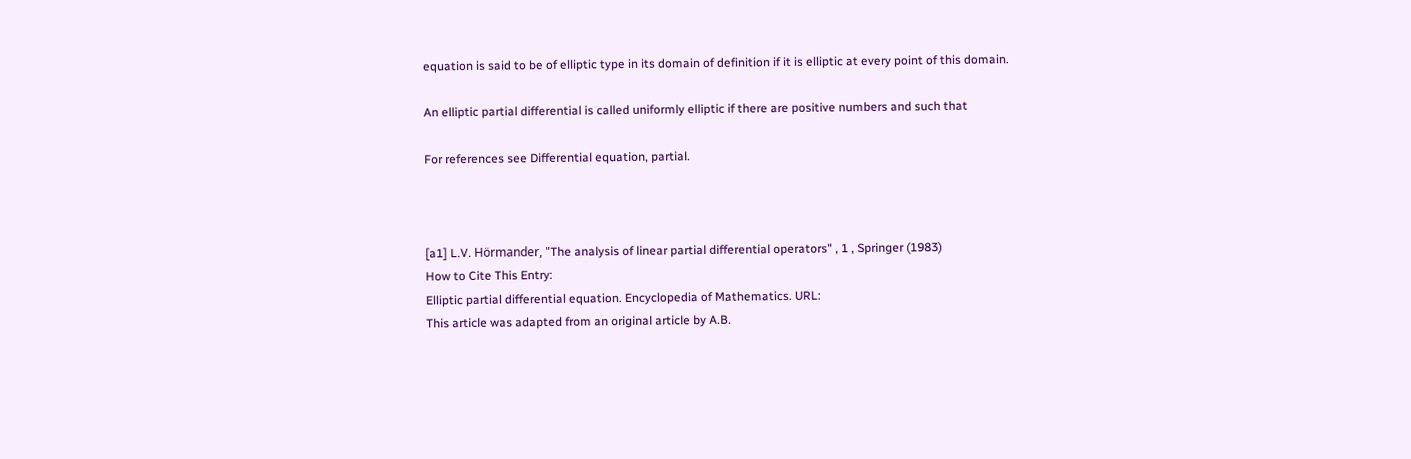equation is said to be of elliptic type in its domain of definition if it is elliptic at every point of this domain.

An elliptic partial differential is called uniformly elliptic if there are positive numbers and such that

For references see Differential equation, partial.



[a1] L.V. Hörmander, "The analysis of linear partial differential operators" , 1 , Springer (1983)
How to Cite This Entry:
Elliptic partial differential equation. Encyclopedia of Mathematics. URL:
This article was adapted from an original article by A.B.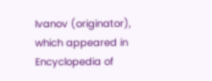Ivanov (originator), which appeared in Encyclopedia of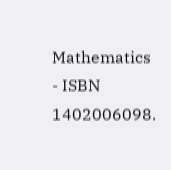Mathematics - ISBN 1402006098.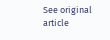See original article